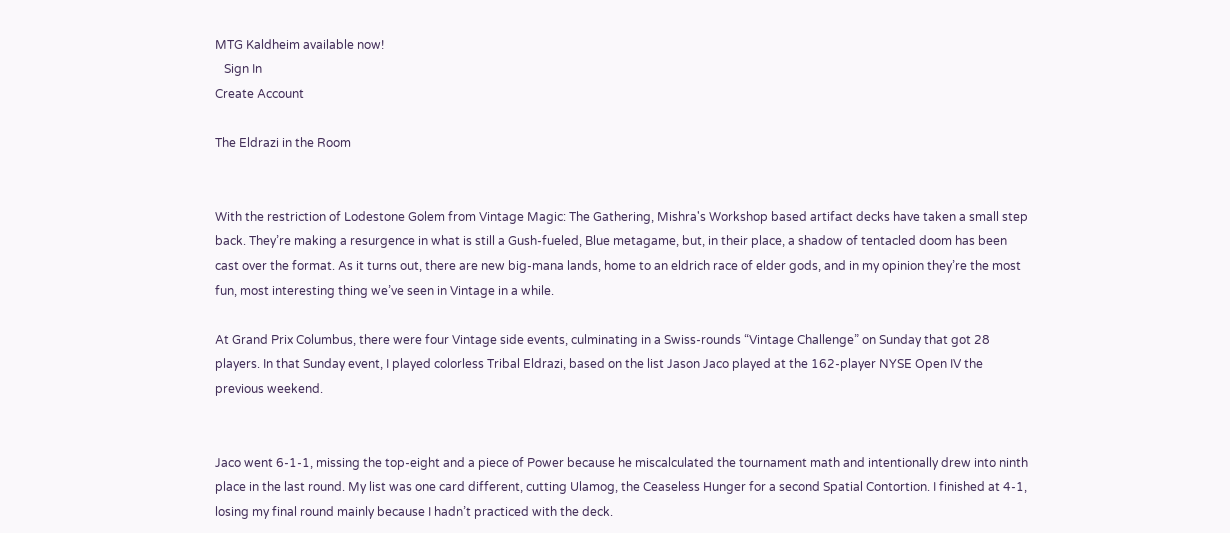MTG Kaldheim available now!
   Sign In
Create Account

The Eldrazi in the Room


With the restriction of Lodestone Golem from Vintage Magic: The Gathering, Mishra's Workshop based artifact decks have taken a small step back. They’re making a resurgence in what is still a Gush-fueled, Blue metagame, but, in their place, a shadow of tentacled doom has been cast over the format. As it turns out, there are new big-mana lands, home to an eldrich race of elder gods, and in my opinion they’re the most fun, most interesting thing we’ve seen in Vintage in a while.

At Grand Prix Columbus, there were four Vintage side events, culminating in a Swiss-rounds “Vintage Challenge” on Sunday that got 28 players. In that Sunday event, I played colorless Tribal Eldrazi, based on the list Jason Jaco played at the 162-player NYSE Open IV the previous weekend.


Jaco went 6-1-1, missing the top-eight and a piece of Power because he miscalculated the tournament math and intentionally drew into ninth place in the last round. My list was one card different, cutting Ulamog, the Ceaseless Hunger for a second Spatial Contortion. I finished at 4-1, losing my final round mainly because I hadn’t practiced with the deck.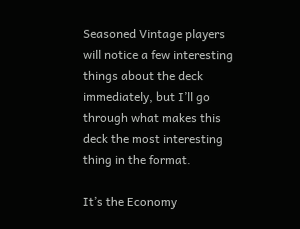Seasoned Vintage players will notice a few interesting things about the deck immediately, but I’ll go through what makes this deck the most interesting thing in the format.

It’s the Economy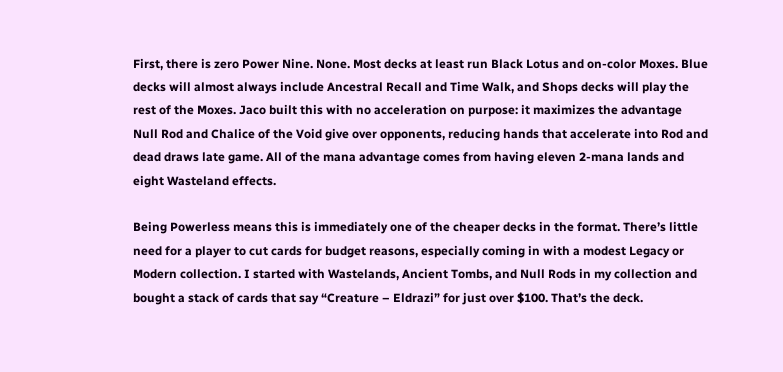First, there is zero Power Nine. None. Most decks at least run Black Lotus and on-color Moxes. Blue decks will almost always include Ancestral Recall and Time Walk, and Shops decks will play the rest of the Moxes. Jaco built this with no acceleration on purpose: it maximizes the advantage Null Rod and Chalice of the Void give over opponents, reducing hands that accelerate into Rod and dead draws late game. All of the mana advantage comes from having eleven 2-mana lands and eight Wasteland effects.

Being Powerless means this is immediately one of the cheaper decks in the format. There’s little need for a player to cut cards for budget reasons, especially coming in with a modest Legacy or Modern collection. I started with Wastelands, Ancient Tombs, and Null Rods in my collection and bought a stack of cards that say “Creature – Eldrazi” for just over $100. That’s the deck.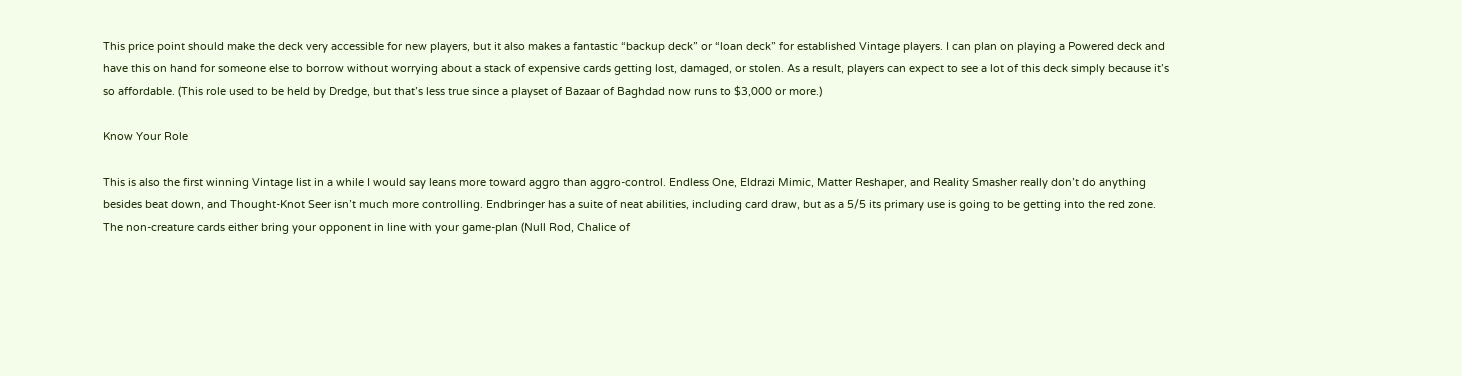This price point should make the deck very accessible for new players, but it also makes a fantastic “backup deck” or “loan deck” for established Vintage players. I can plan on playing a Powered deck and have this on hand for someone else to borrow without worrying about a stack of expensive cards getting lost, damaged, or stolen. As a result, players can expect to see a lot of this deck simply because it’s so affordable. (This role used to be held by Dredge, but that’s less true since a playset of Bazaar of Baghdad now runs to $3,000 or more.)

Know Your Role

This is also the first winning Vintage list in a while I would say leans more toward aggro than aggro-control. Endless One, Eldrazi Mimic, Matter Reshaper, and Reality Smasher really don’t do anything besides beat down, and Thought-Knot Seer isn’t much more controlling. Endbringer has a suite of neat abilities, including card draw, but as a 5/5 its primary use is going to be getting into the red zone. The non-creature cards either bring your opponent in line with your game-plan (Null Rod, Chalice of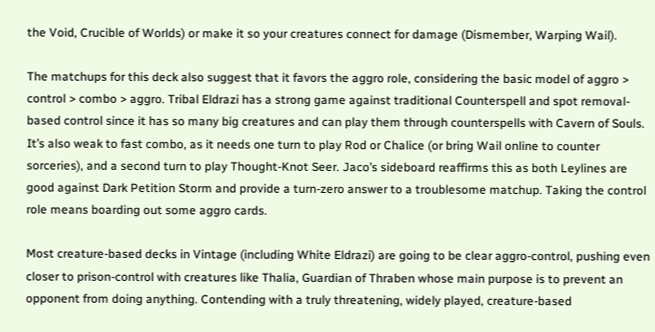the Void, Crucible of Worlds) or make it so your creatures connect for damage (Dismember, Warping Wail).

The matchups for this deck also suggest that it favors the aggro role, considering the basic model of aggro > control > combo > aggro. Tribal Eldrazi has a strong game against traditional Counterspell and spot removal-based control since it has so many big creatures and can play them through counterspells with Cavern of Souls. It’s also weak to fast combo, as it needs one turn to play Rod or Chalice (or bring Wail online to counter sorceries), and a second turn to play Thought-Knot Seer. Jaco’s sideboard reaffirms this as both Leylines are good against Dark Petition Storm and provide a turn-zero answer to a troublesome matchup. Taking the control role means boarding out some aggro cards.

Most creature-based decks in Vintage (including White Eldrazi) are going to be clear aggro-control, pushing even closer to prison-control with creatures like Thalia, Guardian of Thraben whose main purpose is to prevent an opponent from doing anything. Contending with a truly threatening, widely played, creature-based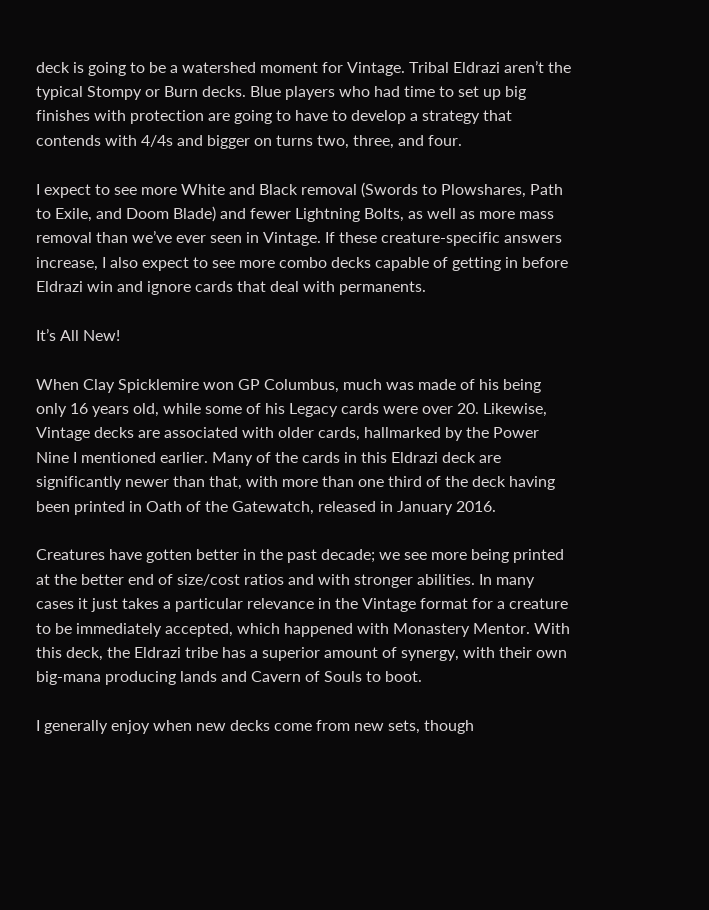deck is going to be a watershed moment for Vintage. Tribal Eldrazi aren’t the typical Stompy or Burn decks. Blue players who had time to set up big finishes with protection are going to have to develop a strategy that contends with 4/4s and bigger on turns two, three, and four.

I expect to see more White and Black removal (Swords to Plowshares, Path to Exile, and Doom Blade) and fewer Lightning Bolts, as well as more mass removal than we’ve ever seen in Vintage. If these creature-specific answers increase, I also expect to see more combo decks capable of getting in before Eldrazi win and ignore cards that deal with permanents.

It’s All New!

When Clay Spicklemire won GP Columbus, much was made of his being only 16 years old, while some of his Legacy cards were over 20. Likewise, Vintage decks are associated with older cards, hallmarked by the Power Nine I mentioned earlier. Many of the cards in this Eldrazi deck are significantly newer than that, with more than one third of the deck having been printed in Oath of the Gatewatch, released in January 2016.

Creatures have gotten better in the past decade; we see more being printed at the better end of size/cost ratios and with stronger abilities. In many cases it just takes a particular relevance in the Vintage format for a creature to be immediately accepted, which happened with Monastery Mentor. With this deck, the Eldrazi tribe has a superior amount of synergy, with their own big-mana producing lands and Cavern of Souls to boot.

I generally enjoy when new decks come from new sets, though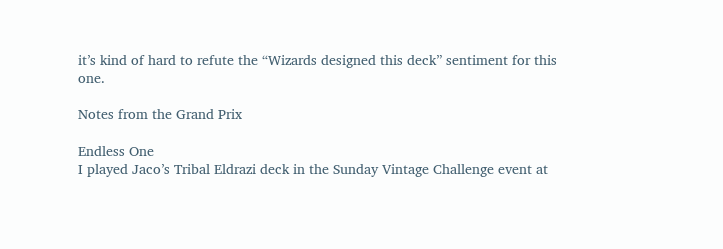it’s kind of hard to refute the “Wizards designed this deck” sentiment for this one.

Notes from the Grand Prix

Endless One
I played Jaco’s Tribal Eldrazi deck in the Sunday Vintage Challenge event at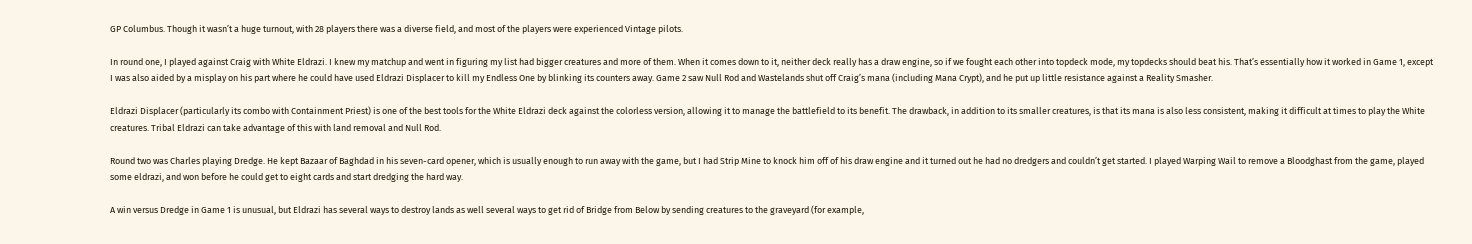GP Columbus. Though it wasn’t a huge turnout, with 28 players there was a diverse field, and most of the players were experienced Vintage pilots.

In round one, I played against Craig with White Eldrazi. I knew my matchup and went in figuring my list had bigger creatures and more of them. When it comes down to it, neither deck really has a draw engine, so if we fought each other into topdeck mode, my topdecks should beat his. That’s essentially how it worked in Game 1, except I was also aided by a misplay on his part where he could have used Eldrazi Displacer to kill my Endless One by blinking its counters away. Game 2 saw Null Rod and Wastelands shut off Craig’s mana (including Mana Crypt), and he put up little resistance against a Reality Smasher.

Eldrazi Displacer (particularly its combo with Containment Priest) is one of the best tools for the White Eldrazi deck against the colorless version, allowing it to manage the battlefield to its benefit. The drawback, in addition to its smaller creatures, is that its mana is also less consistent, making it difficult at times to play the White creatures. Tribal Eldrazi can take advantage of this with land removal and Null Rod.

Round two was Charles playing Dredge. He kept Bazaar of Baghdad in his seven-card opener, which is usually enough to run away with the game, but I had Strip Mine to knock him off of his draw engine and it turned out he had no dredgers and couldn’t get started. I played Warping Wail to remove a Bloodghast from the game, played some eldrazi, and won before he could get to eight cards and start dredging the hard way.

A win versus Dredge in Game 1 is unusual, but Eldrazi has several ways to destroy lands as well several ways to get rid of Bridge from Below by sending creatures to the graveyard (for example,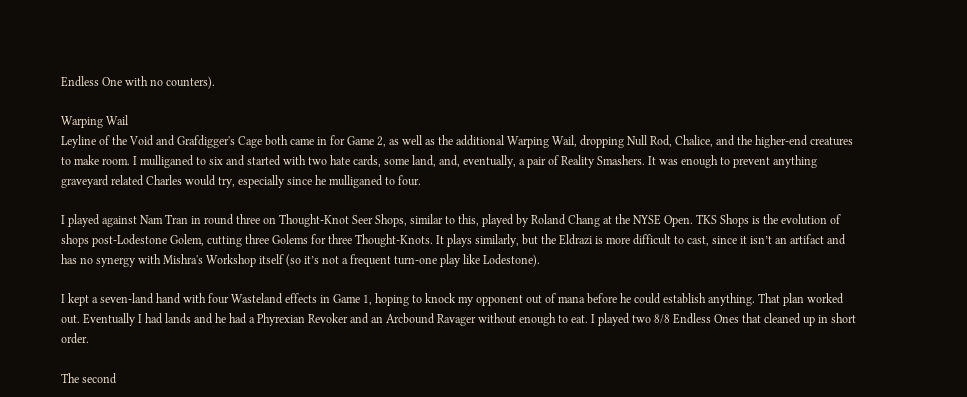Endless One with no counters).

Warping Wail
Leyline of the Void and Grafdigger's Cage both came in for Game 2, as well as the additional Warping Wail, dropping Null Rod, Chalice, and the higher-end creatures to make room. I mulliganed to six and started with two hate cards, some land, and, eventually, a pair of Reality Smashers. It was enough to prevent anything graveyard related Charles would try, especially since he mulliganed to four.

I played against Nam Tran in round three on Thought-Knot Seer Shops, similar to this, played by Roland Chang at the NYSE Open. TKS Shops is the evolution of shops post-Lodestone Golem, cutting three Golems for three Thought-Knots. It plays similarly, but the Eldrazi is more difficult to cast, since it isn’t an artifact and has no synergy with Mishra's Workshop itself (so it’s not a frequent turn-one play like Lodestone).

I kept a seven-land hand with four Wasteland effects in Game 1, hoping to knock my opponent out of mana before he could establish anything. That plan worked out. Eventually I had lands and he had a Phyrexian Revoker and an Arcbound Ravager without enough to eat. I played two 8/8 Endless Ones that cleaned up in short order.

The second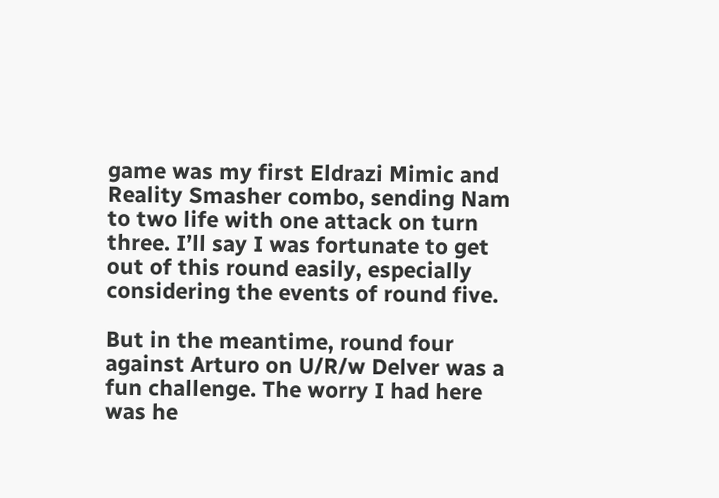game was my first Eldrazi Mimic and Reality Smasher combo, sending Nam to two life with one attack on turn three. I’ll say I was fortunate to get out of this round easily, especially considering the events of round five.

But in the meantime, round four against Arturo on U/R/w Delver was a fun challenge. The worry I had here was he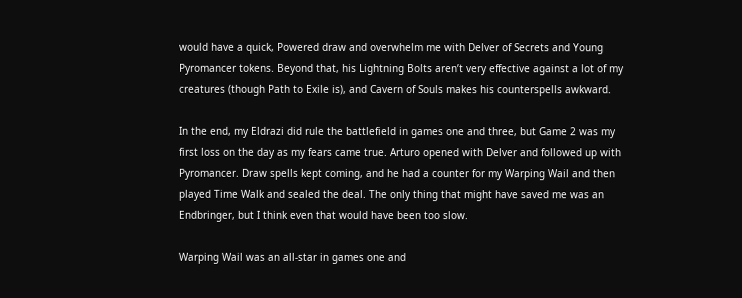would have a quick, Powered draw and overwhelm me with Delver of Secrets and Young Pyromancer tokens. Beyond that, his Lightning Bolts aren’t very effective against a lot of my creatures (though Path to Exile is), and Cavern of Souls makes his counterspells awkward.

In the end, my Eldrazi did rule the battlefield in games one and three, but Game 2 was my first loss on the day as my fears came true. Arturo opened with Delver and followed up with Pyromancer. Draw spells kept coming, and he had a counter for my Warping Wail and then played Time Walk and sealed the deal. The only thing that might have saved me was an Endbringer, but I think even that would have been too slow.

Warping Wail was an all-star in games one and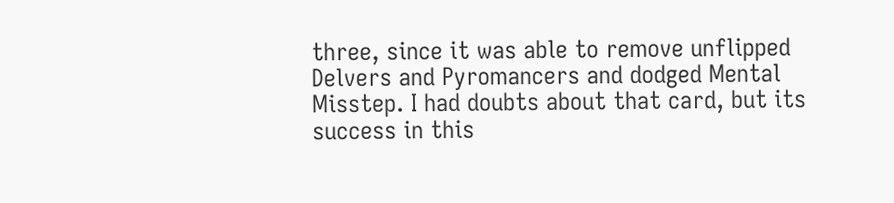three, since it was able to remove unflipped Delvers and Pyromancers and dodged Mental Misstep. I had doubts about that card, but its success in this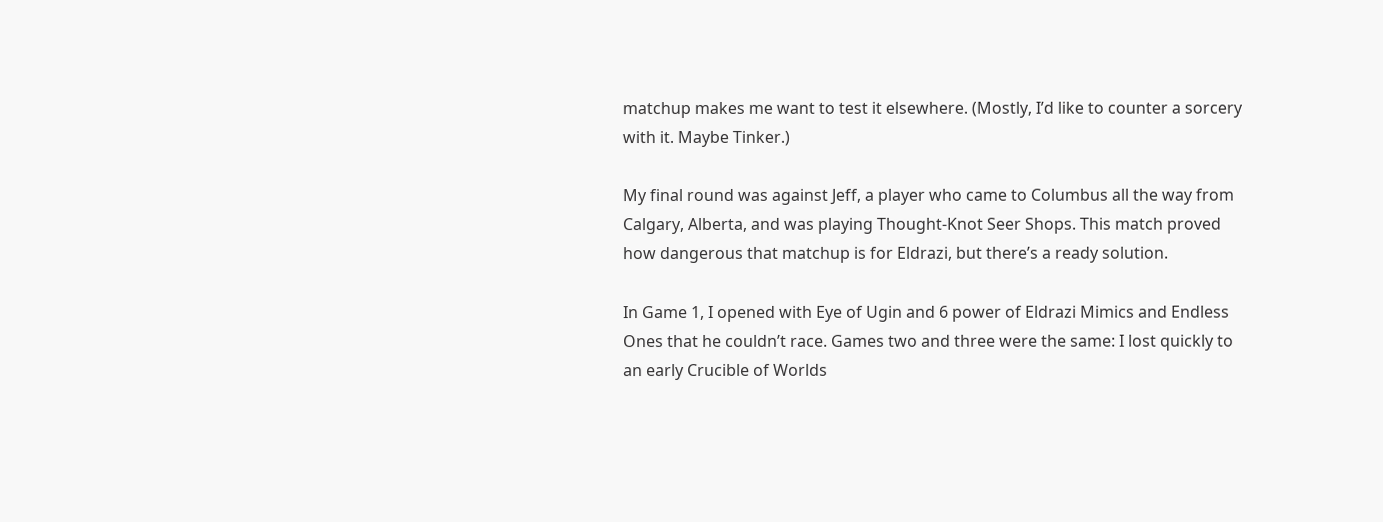matchup makes me want to test it elsewhere. (Mostly, I’d like to counter a sorcery with it. Maybe Tinker.)

My final round was against Jeff, a player who came to Columbus all the way from Calgary, Alberta, and was playing Thought-Knot Seer Shops. This match proved how dangerous that matchup is for Eldrazi, but there’s a ready solution.

In Game 1, I opened with Eye of Ugin and 6 power of Eldrazi Mimics and Endless Ones that he couldn’t race. Games two and three were the same: I lost quickly to an early Crucible of Worlds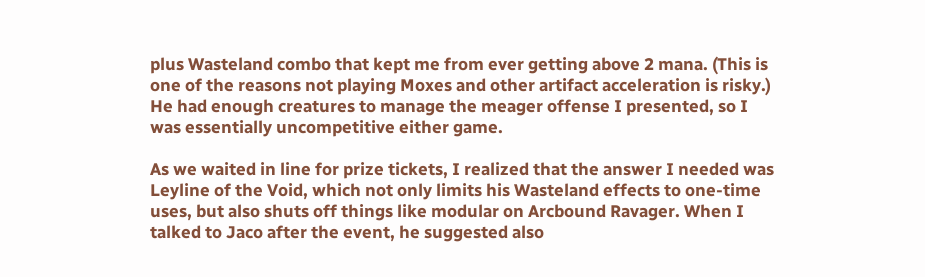plus Wasteland combo that kept me from ever getting above 2 mana. (This is one of the reasons not playing Moxes and other artifact acceleration is risky.) He had enough creatures to manage the meager offense I presented, so I was essentially uncompetitive either game.

As we waited in line for prize tickets, I realized that the answer I needed was Leyline of the Void, which not only limits his Wasteland effects to one-time uses, but also shuts off things like modular on Arcbound Ravager. When I talked to Jaco after the event, he suggested also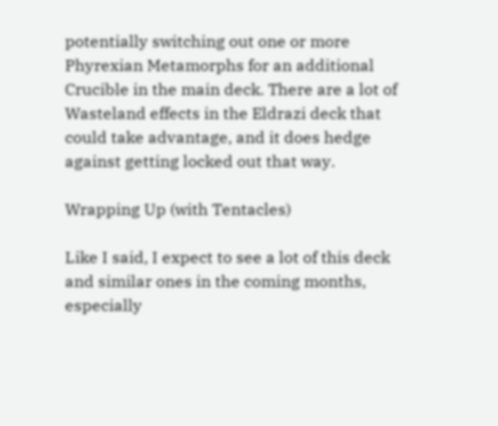potentially switching out one or more Phyrexian Metamorphs for an additional Crucible in the main deck. There are a lot of Wasteland effects in the Eldrazi deck that could take advantage, and it does hedge against getting locked out that way.

Wrapping Up (with Tentacles)

Like I said, I expect to see a lot of this deck and similar ones in the coming months, especially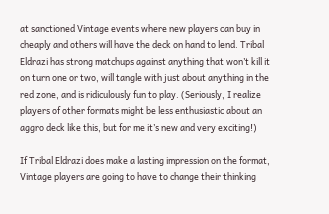at sanctioned Vintage events where new players can buy in cheaply and others will have the deck on hand to lend. Tribal Eldrazi has strong matchups against anything that won’t kill it on turn one or two, will tangle with just about anything in the red zone, and is ridiculously fun to play. (Seriously, I realize players of other formats might be less enthusiastic about an aggro deck like this, but for me it’s new and very exciting!)

If Tribal Eldrazi does make a lasting impression on the format, Vintage players are going to have to change their thinking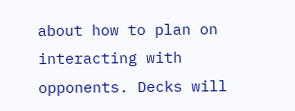about how to plan on interacting with opponents. Decks will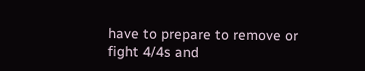have to prepare to remove or fight 4/4s and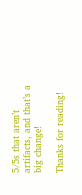5/5s that aren’t artifacts, and that’s a big change!

Thanks for reading!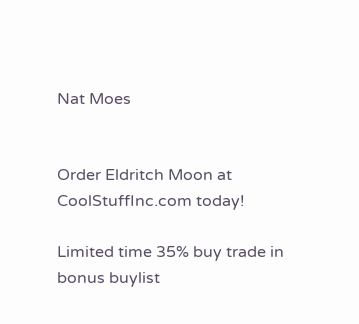Nat Moes


Order Eldritch Moon at CoolStuffInc.com today!

Limited time 35% buy trade in bonus buylist